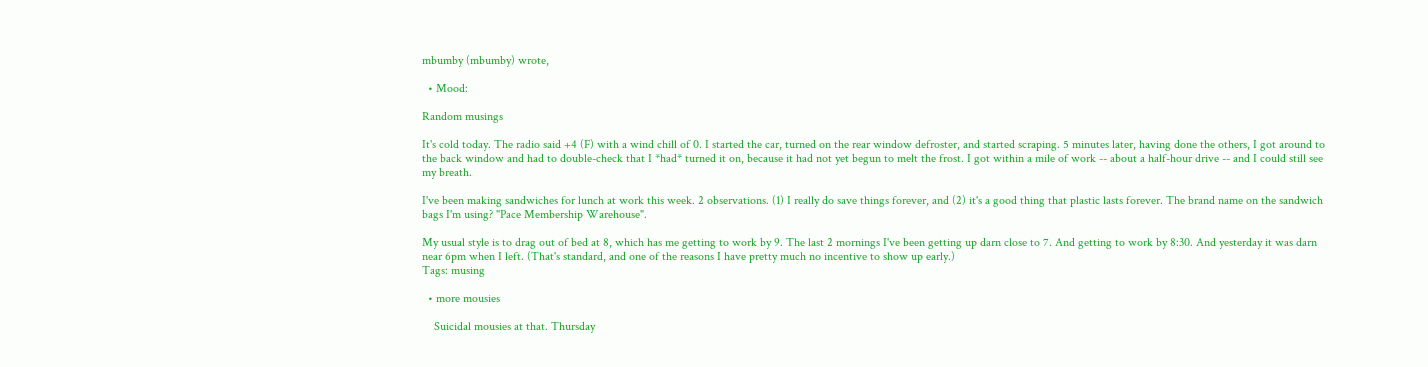mbumby (mbumby) wrote,

  • Mood:

Random musings

It's cold today. The radio said +4 (F) with a wind chill of 0. I started the car, turned on the rear window defroster, and started scraping. 5 minutes later, having done the others, I got around to the back window and had to double-check that I *had* turned it on, because it had not yet begun to melt the frost. I got within a mile of work -- about a half-hour drive -- and I could still see my breath.

I've been making sandwiches for lunch at work this week. 2 observations. (1) I really do save things forever, and (2) it's a good thing that plastic lasts forever. The brand name on the sandwich bags I'm using? "Pace Membership Warehouse".

My usual style is to drag out of bed at 8, which has me getting to work by 9. The last 2 mornings I've been getting up darn close to 7. And getting to work by 8:30. And yesterday it was darn near 6pm when I left. (That's standard, and one of the reasons I have pretty much no incentive to show up early.)
Tags: musing

  • more mousies

    Suicidal mousies at that. Thursday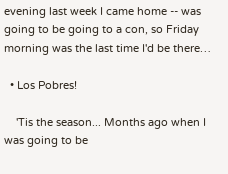evening last week I came home -- was going to be going to a con, so Friday morning was the last time I'd be there…

  • Los Pobres!

    'Tis the season... Months ago when I was going to be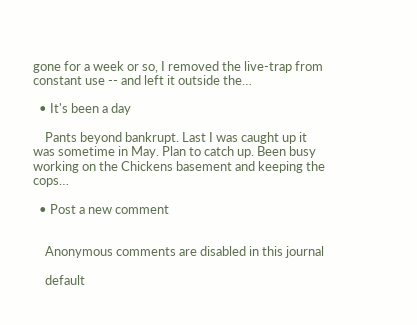gone for a week or so, I removed the live-trap from constant use -- and left it outside the…

  • It's been a day

    Pants beyond bankrupt. Last I was caught up it was sometime in May. Plan to catch up. Been busy working on the Chickens basement and keeping the cops…

  • Post a new comment


    Anonymous comments are disabled in this journal

    default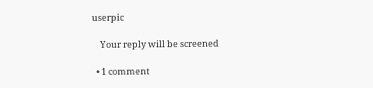userpic

    Your reply will be screened

  • 1 comment